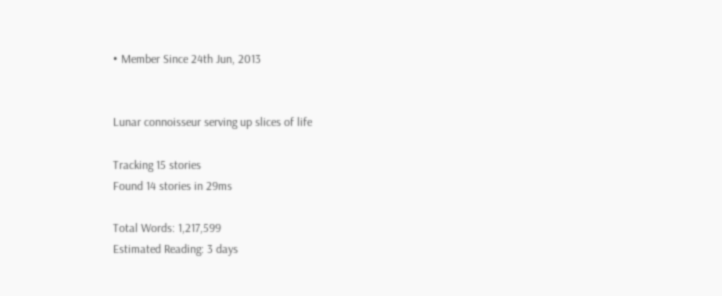• Member Since 24th Jun, 2013


Lunar connoisseur serving up slices of life

Tracking 15 stories
Found 14 stories in 29ms

Total Words: 1,217,599
Estimated Reading: 3 days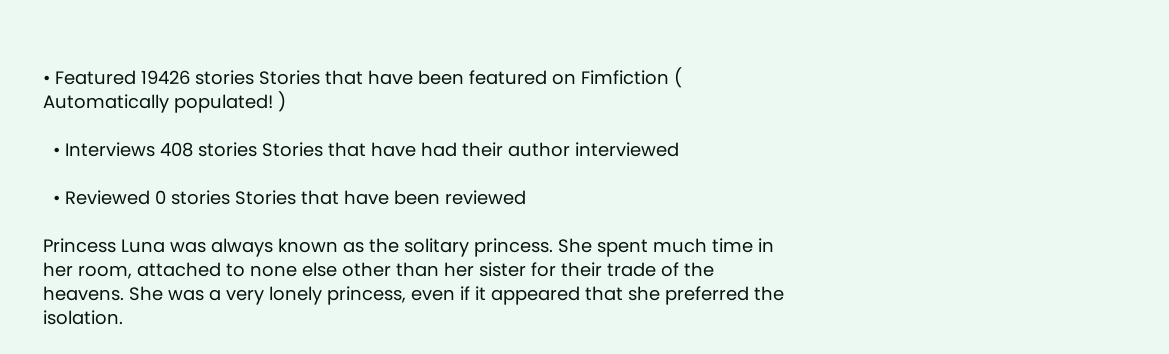• Featured 19426 stories Stories that have been featured on Fimfiction ( Automatically populated! )

  • Interviews 408 stories Stories that have had their author interviewed

  • Reviewed 0 stories Stories that have been reviewed

Princess Luna was always known as the solitary princess. She spent much time in her room, attached to none else other than her sister for their trade of the heavens. She was a very lonely princess, even if it appeared that she preferred the isolation.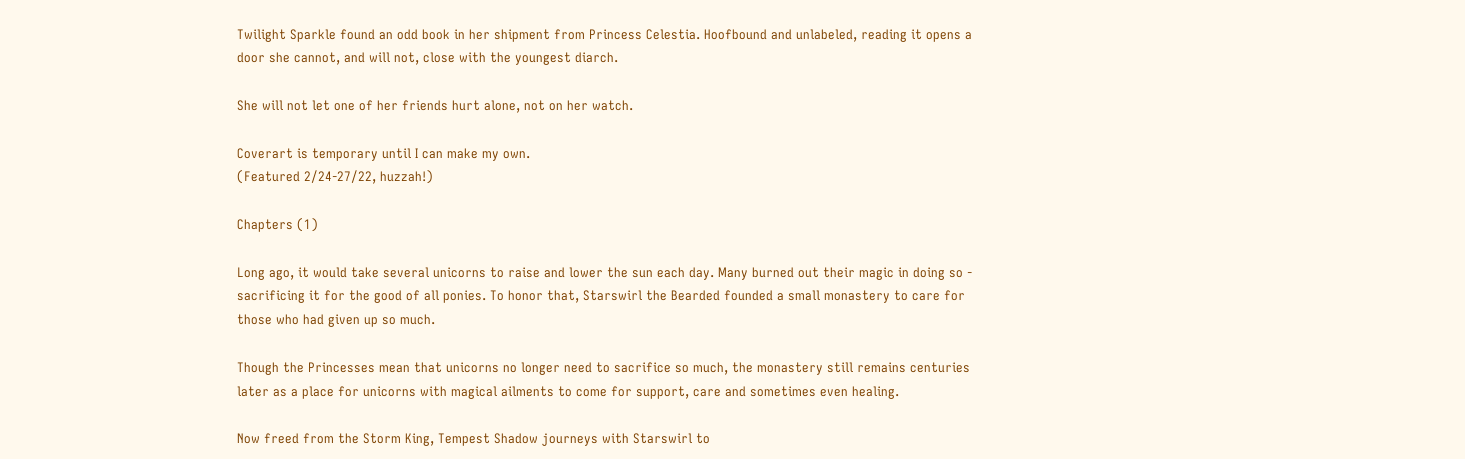Twilight Sparkle found an odd book in her shipment from Princess Celestia. Hoofbound and unlabeled, reading it opens a door she cannot, and will not, close with the youngest diarch.

She will not let one of her friends hurt alone, not on her watch.

Coverart is temporary until I can make my own.
(Featured 2/24-27/22, huzzah!)

Chapters (1)

Long ago, it would take several unicorns to raise and lower the sun each day. Many burned out their magic in doing so - sacrificing it for the good of all ponies. To honor that, Starswirl the Bearded founded a small monastery to care for those who had given up so much.

Though the Princesses mean that unicorns no longer need to sacrifice so much, the monastery still remains centuries later as a place for unicorns with magical ailments to come for support, care and sometimes even healing.

Now freed from the Storm King, Tempest Shadow journeys with Starswirl to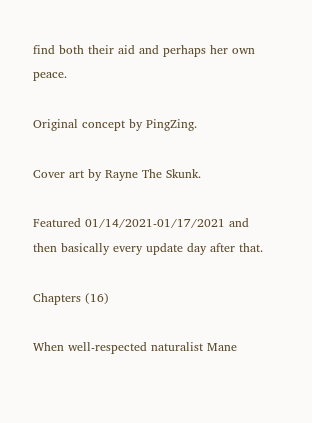find both their aid and perhaps her own peace.

Original concept by PingZing.

Cover art by Rayne The Skunk.

Featured 01/14/2021-01/17/2021 and then basically every update day after that.

Chapters (16)

When well-respected naturalist Mane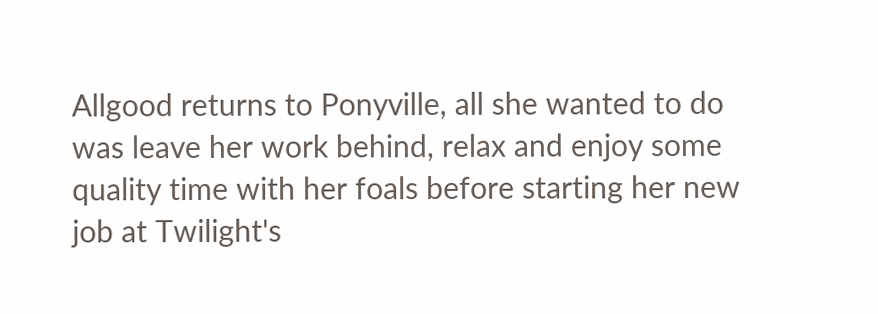Allgood returns to Ponyville, all she wanted to do was leave her work behind, relax and enjoy some quality time with her foals before starting her new job at Twilight's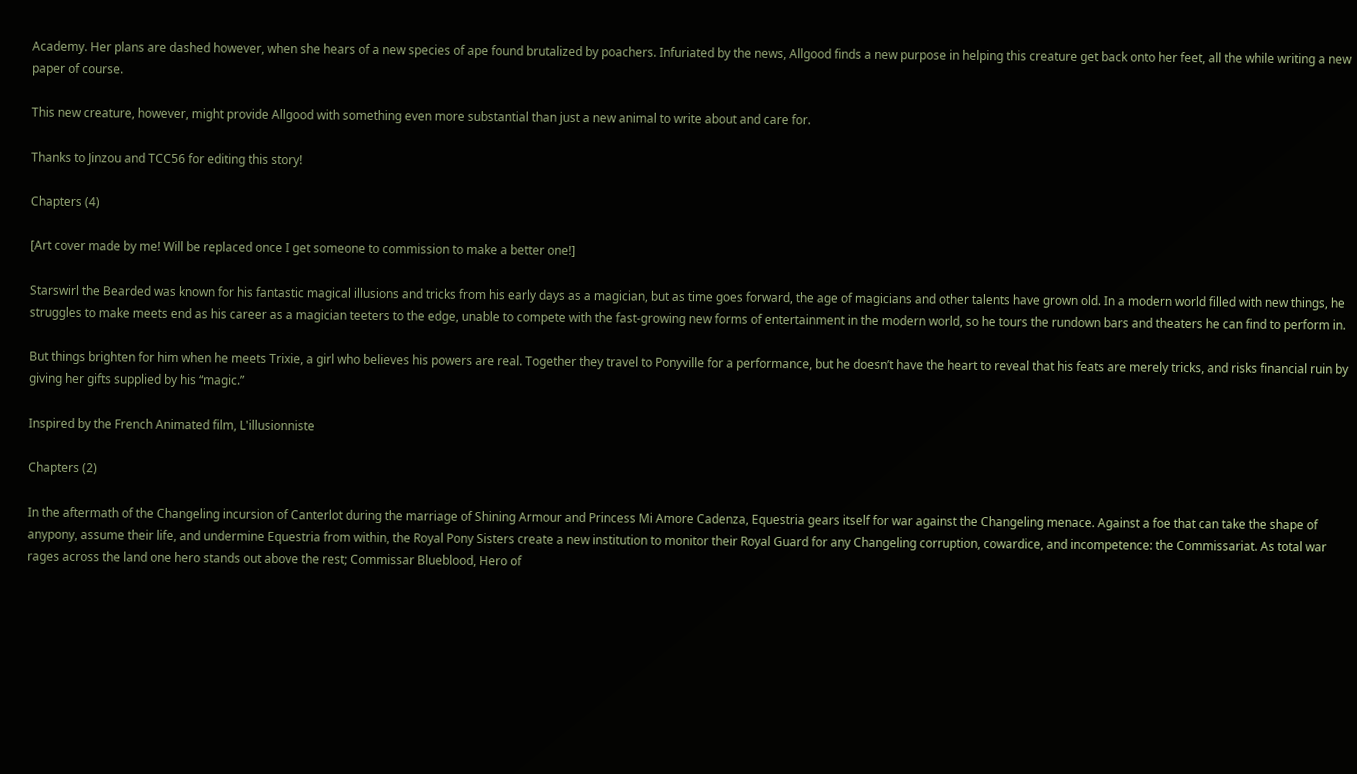Academy. Her plans are dashed however, when she hears of a new species of ape found brutalized by poachers. Infuriated by the news, Allgood finds a new purpose in helping this creature get back onto her feet, all the while writing a new paper of course.

This new creature, however, might provide Allgood with something even more substantial than just a new animal to write about and care for.

Thanks to Jinzou and TCC56 for editing this story!

Chapters (4)

[Art cover made by me! Will be replaced once I get someone to commission to make a better one!]

Starswirl the Bearded was known for his fantastic magical illusions and tricks from his early days as a magician, but as time goes forward, the age of magicians and other talents have grown old. In a modern world filled with new things, he struggles to make meets end as his career as a magician teeters to the edge, unable to compete with the fast-growing new forms of entertainment in the modern world, so he tours the rundown bars and theaters he can find to perform in.

But things brighten for him when he meets Trixie, a girl who believes his powers are real. Together they travel to Ponyville for a performance, but he doesn’t have the heart to reveal that his feats are merely tricks, and risks financial ruin by giving her gifts supplied by his “magic.”

Inspired by the French Animated film, L'illusionniste

Chapters (2)

In the aftermath of the Changeling incursion of Canterlot during the marriage of Shining Armour and Princess Mi Amore Cadenza, Equestria gears itself for war against the Changeling menace. Against a foe that can take the shape of anypony, assume their life, and undermine Equestria from within, the Royal Pony Sisters create a new institution to monitor their Royal Guard for any Changeling corruption, cowardice, and incompetence: the Commissariat. As total war rages across the land one hero stands out above the rest; Commissar Blueblood, Hero of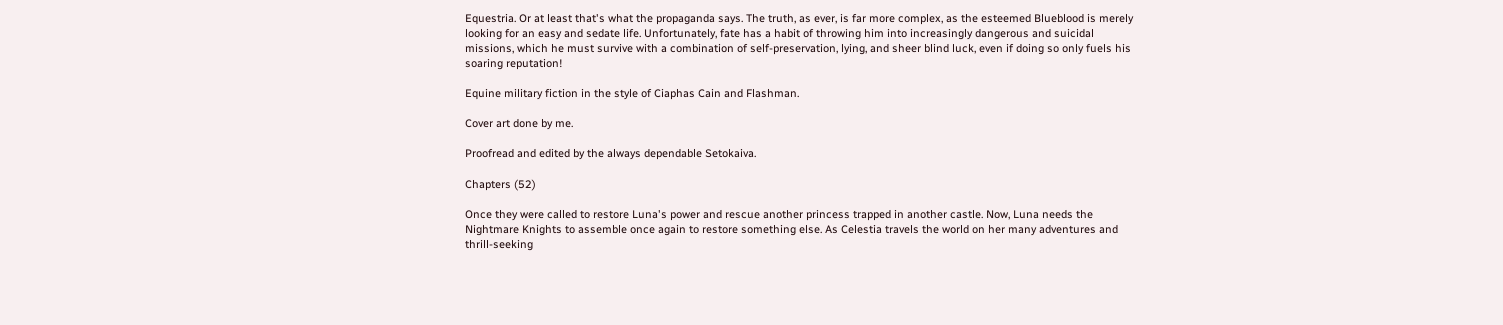Equestria. Or at least that's what the propaganda says. The truth, as ever, is far more complex, as the esteemed Blueblood is merely looking for an easy and sedate life. Unfortunately, fate has a habit of throwing him into increasingly dangerous and suicidal missions, which he must survive with a combination of self-preservation, lying, and sheer blind luck, even if doing so only fuels his soaring reputation!

Equine military fiction in the style of Ciaphas Cain and Flashman.

Cover art done by me.

Proofread and edited by the always dependable Setokaiva.

Chapters (52)

Once they were called to restore Luna's power and rescue another princess trapped in another castle. Now, Luna needs the Nightmare Knights to assemble once again to restore something else. As Celestia travels the world on her many adventures and thrill-seeking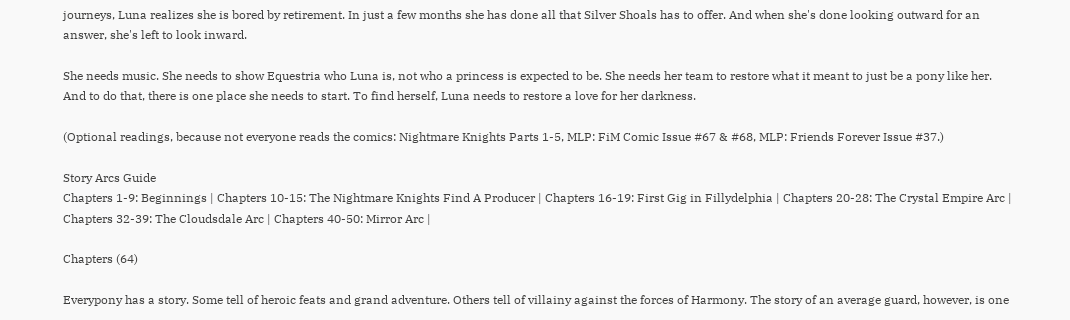journeys, Luna realizes she is bored by retirement. In just a few months she has done all that Silver Shoals has to offer. And when she's done looking outward for an answer, she's left to look inward.

She needs music. She needs to show Equestria who Luna is, not who a princess is expected to be. She needs her team to restore what it meant to just be a pony like her. And to do that, there is one place she needs to start. To find herself, Luna needs to restore a love for her darkness.

(Optional readings, because not everyone reads the comics: Nightmare Knights Parts 1-5, MLP: FiM Comic Issue #67 & #68, MLP: Friends Forever Issue #37.)

Story Arcs Guide
Chapters 1-9: Beginnings | Chapters 10-15: The Nightmare Knights Find A Producer | Chapters 16-19: First Gig in Fillydelphia | Chapters 20-28: The Crystal Empire Arc | Chapters 32-39: The Cloudsdale Arc | Chapters 40-50: Mirror Arc |

Chapters (64)

Everypony has a story. Some tell of heroic feats and grand adventure. Others tell of villainy against the forces of Harmony. The story of an average guard, however, is one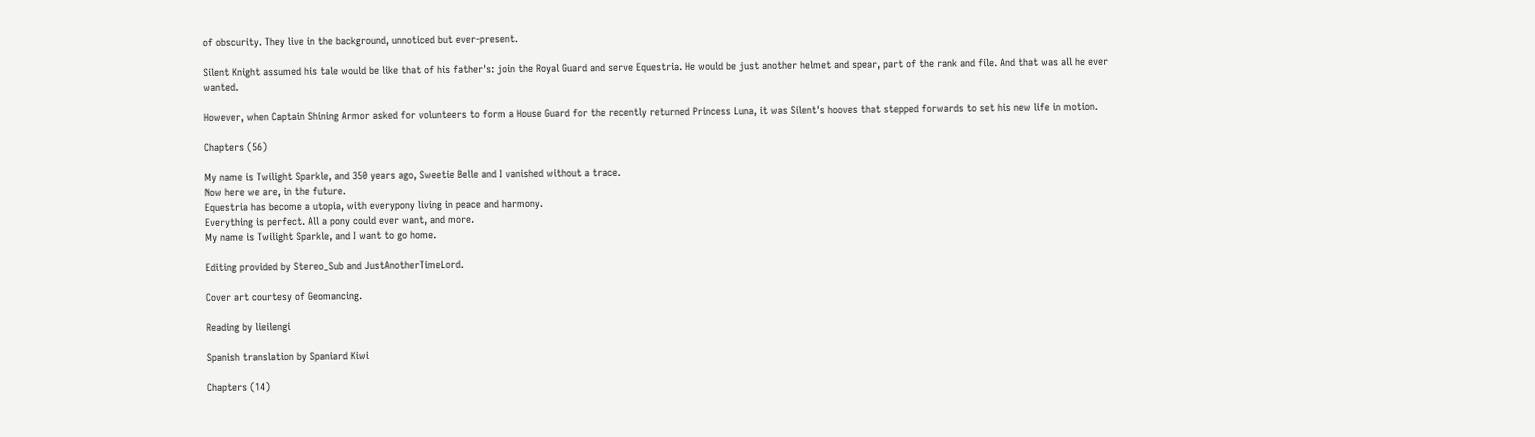of obscurity. They live in the background, unnoticed but ever-present.

Silent Knight assumed his tale would be like that of his father's: join the Royal Guard and serve Equestria. He would be just another helmet and spear, part of the rank and file. And that was all he ever wanted.

However, when Captain Shining Armor asked for volunteers to form a House Guard for the recently returned Princess Luna, it was Silent's hooves that stepped forwards to set his new life in motion.

Chapters (56)

My name is Twilight Sparkle, and 350 years ago, Sweetie Belle and I vanished without a trace.
Now here we are, in the future.
Equestria has become a utopia, with everypony living in peace and harmony.
Everything is perfect. All a pony could ever want, and more.
My name is Twilight Sparkle, and I want to go home.

Editing provided by Stereo_Sub and JustAnotherTimeLord.

Cover art courtesy of Geomancing.

Reading by lieilengi

Spanish translation by Spaniard Kiwi

Chapters (14)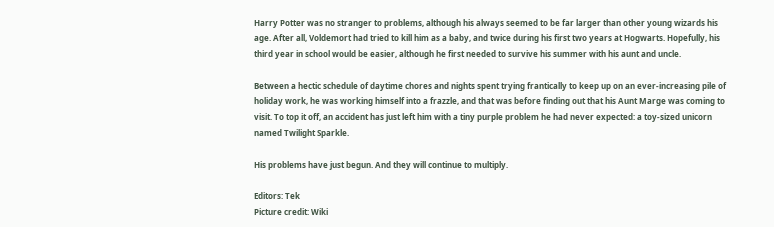Harry Potter was no stranger to problems, although his always seemed to be far larger than other young wizards his age. After all, Voldemort had tried to kill him as a baby, and twice during his first two years at Hogwarts. Hopefully, his third year in school would be easier, although he first needed to survive his summer with his aunt and uncle.

Between a hectic schedule of daytime chores and nights spent trying frantically to keep up on an ever-increasing pile of holiday work, he was working himself into a frazzle, and that was before finding out that his Aunt Marge was coming to visit. To top it off, an accident has just left him with a tiny purple problem he had never expected: a toy-sized unicorn named Twilight Sparkle.

His problems have just begun. And they will continue to multiply.

Editors: Tek
Picture credit: Wiki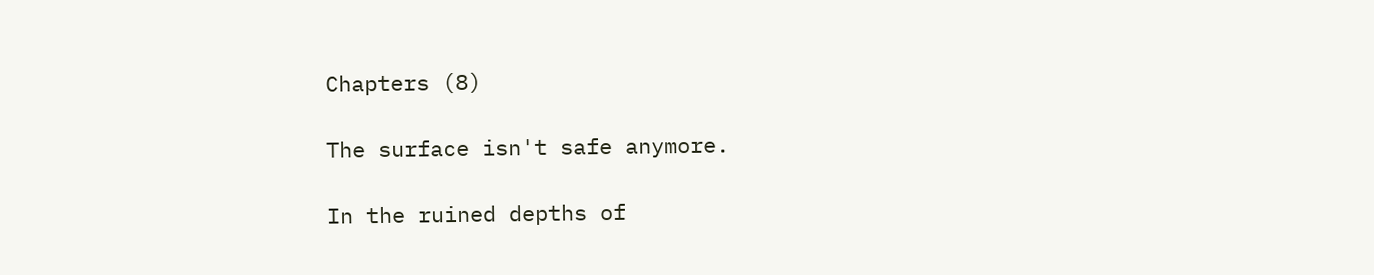Chapters (8)

The surface isn't safe anymore.

In the ruined depths of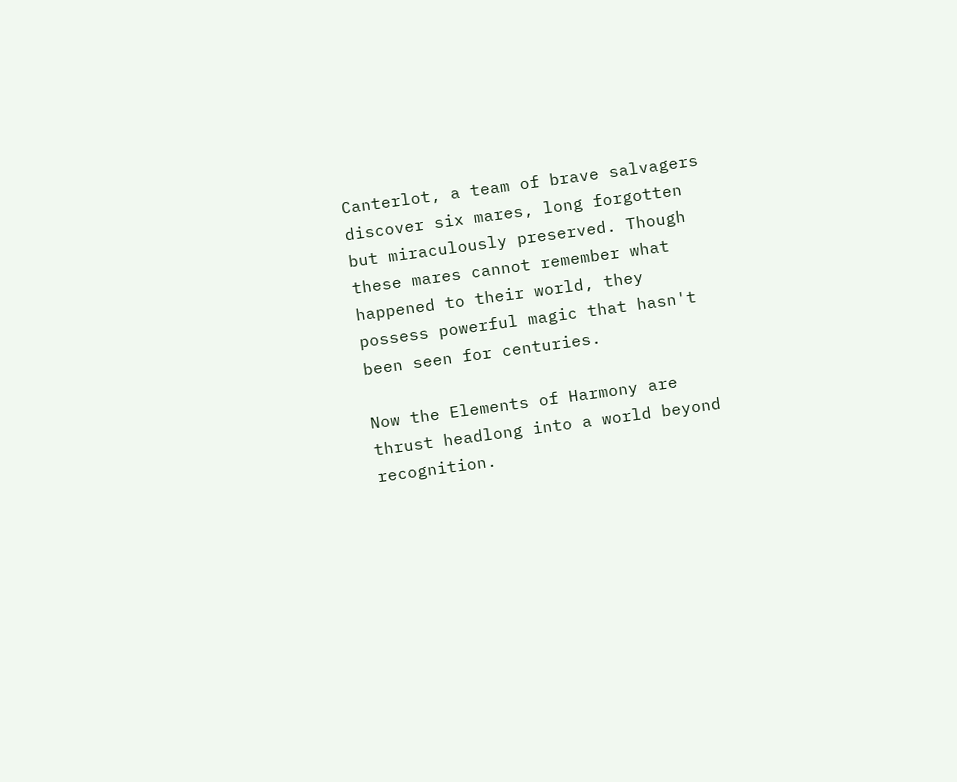Canterlot, a team of brave salvagers discover six mares, long forgotten but miraculously preserved. Though these mares cannot remember what happened to their world, they possess powerful magic that hasn't been seen for centuries.

Now the Elements of Harmony are thrust headlong into a world beyond recognition.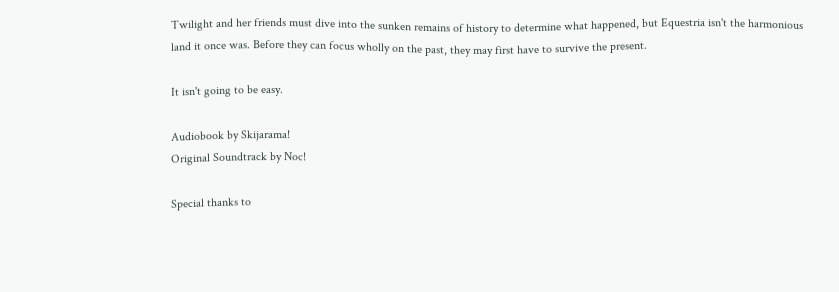Twilight and her friends must dive into the sunken remains of history to determine what happened, but Equestria isn't the harmonious land it once was. Before they can focus wholly on the past, they may first have to survive the present.

It isn't going to be easy.

Audiobook by Skijarama!
Original Soundtrack by Noc!

Special thanks to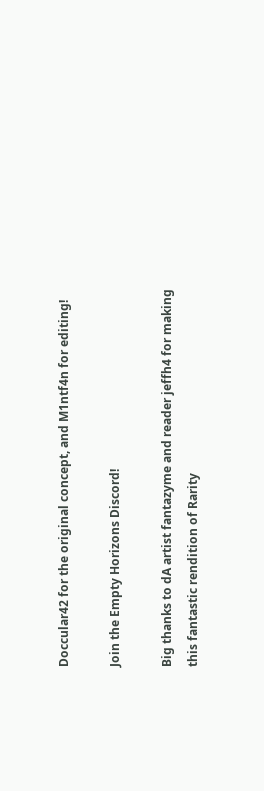Doccular42 for the original concept, and M1ntf4n for editing!

Join the Empty Horizons Discord!

Big thanks to dA artist fantazyme and reader jeffh4 for making this fantastic rendition of Rarity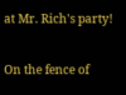at Mr. Rich's party!

On the fence of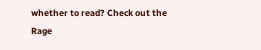whether to read? Check out the Rage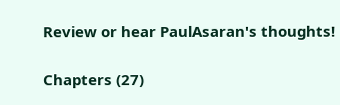Review or hear PaulAsaran's thoughts!

Chapters (27)